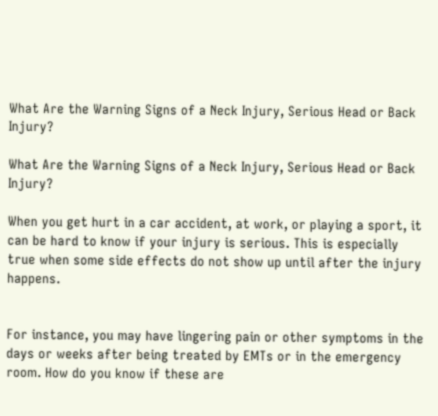What Are the Warning Signs of a Neck Injury, Serious Head or Back Injury?

What Are the Warning Signs of a Neck Injury, Serious Head or Back Injury?

When you get hurt in a car accident, at work, or playing a sport, it can be hard to know if your injury is serious. This is especially true when some side effects do not show up until after the injury happens.


For instance, you may have lingering pain or other symptoms in the days or weeks after being treated by EMTs or in the emergency room. How do you know if these are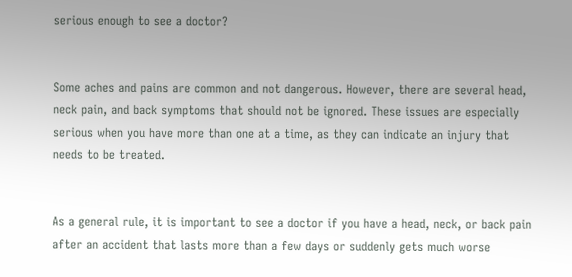serious enough to see a doctor?


Some aches and pains are common and not dangerous. However, there are several head, neck pain, and back symptoms that should not be ignored. These issues are especially serious when you have more than one at a time, as they can indicate an injury that needs to be treated.


As a general rule, it is important to see a doctor if you have a head, neck, or back pain after an accident that lasts more than a few days or suddenly gets much worse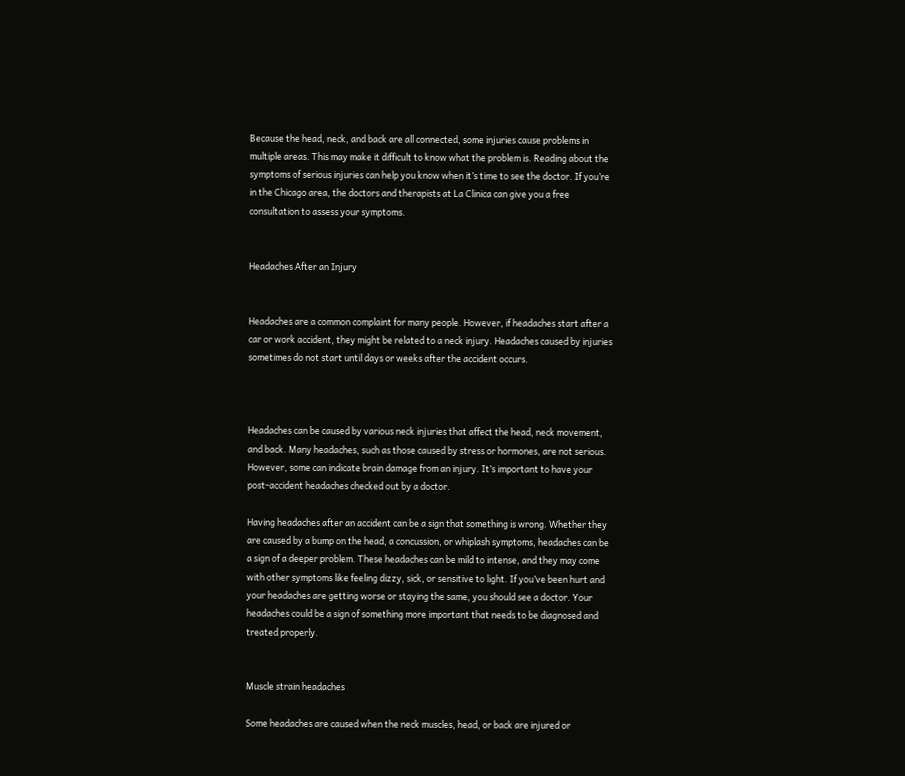Because the head, neck, and back are all connected, some injuries cause problems in multiple areas. This may make it difficult to know what the problem is. Reading about the symptoms of serious injuries can help you know when it’s time to see the doctor. If you’re in the Chicago area, the doctors and therapists at La Clinica can give you a free consultation to assess your symptoms.


Headaches After an Injury


Headaches are a common complaint for many people. However, if headaches start after a car or work accident, they might be related to a neck injury. Headaches caused by injuries sometimes do not start until days or weeks after the accident occurs.



Headaches can be caused by various neck injuries that affect the head, neck movement, and back. Many headaches, such as those caused by stress or hormones, are not serious. However, some can indicate brain damage from an injury. It’s important to have your post-accident headaches checked out by a doctor.

Having headaches after an accident can be a sign that something is wrong. Whether they are caused by a bump on the head, a concussion, or whiplash symptoms, headaches can be a sign of a deeper problem. These headaches can be mild to intense, and they may come with other symptoms like feeling dizzy, sick, or sensitive to light. If you’ve been hurt and your headaches are getting worse or staying the same, you should see a doctor. Your headaches could be a sign of something more important that needs to be diagnosed and treated properly.


Muscle strain headaches

Some headaches are caused when the neck muscles, head, or back are injured or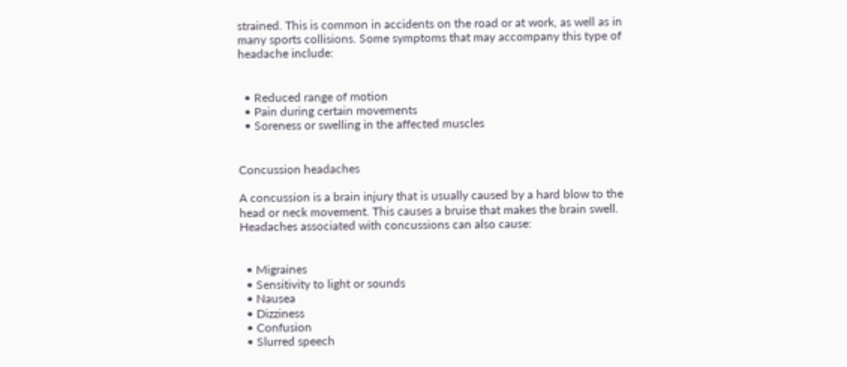strained. This is common in accidents on the road or at work, as well as in many sports collisions. Some symptoms that may accompany this type of headache include:


  • Reduced range of motion
  • Pain during certain movements
  • Soreness or swelling in the affected muscles


Concussion headaches

A concussion is a brain injury that is usually caused by a hard blow to the head or neck movement. This causes a bruise that makes the brain swell. Headaches associated with concussions can also cause:


  • Migraines
  • Sensitivity to light or sounds
  • Nausea
  • Dizziness
  • Confusion
  • Slurred speech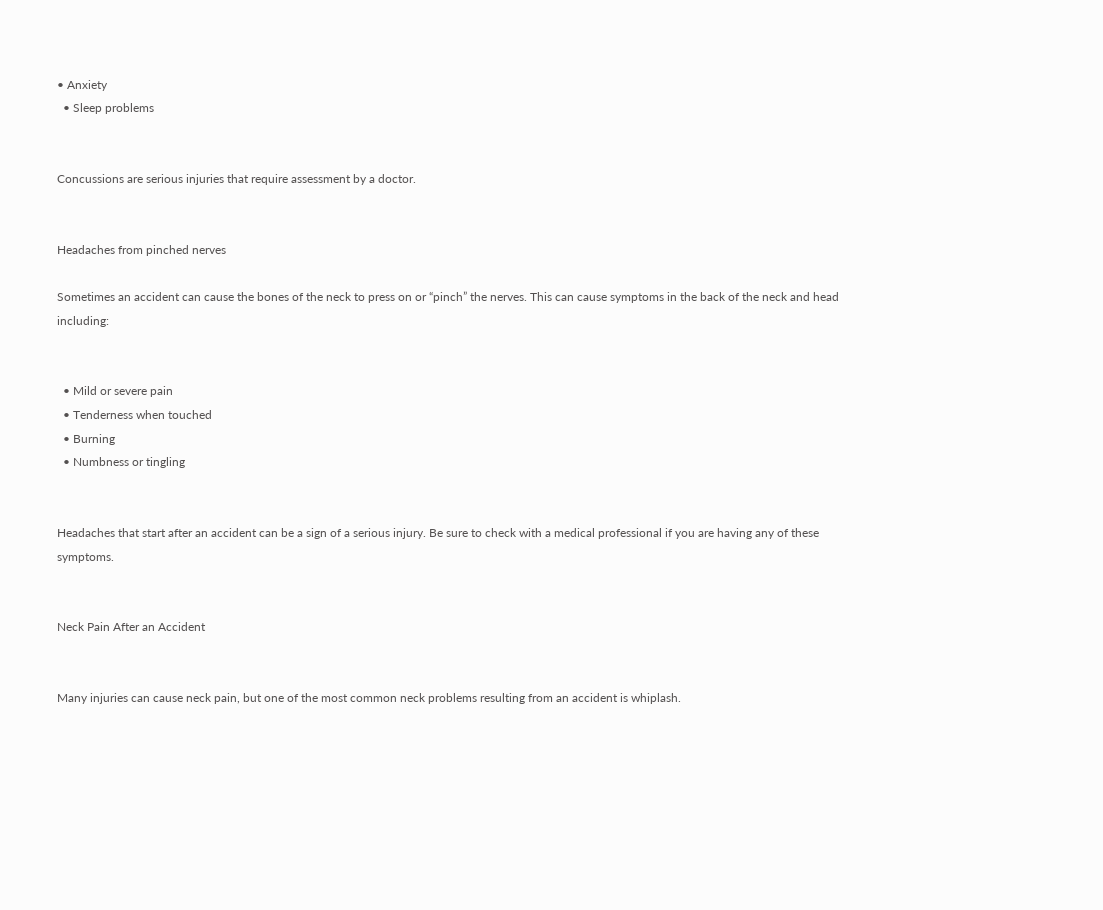• Anxiety
  • Sleep problems


Concussions are serious injuries that require assessment by a doctor.


Headaches from pinched nerves

Sometimes an accident can cause the bones of the neck to press on or “pinch” the nerves. This can cause symptoms in the back of the neck and head including:


  • Mild or severe pain
  • Tenderness when touched
  • Burning
  • Numbness or tingling


Headaches that start after an accident can be a sign of a serious injury. Be sure to check with a medical professional if you are having any of these symptoms.


Neck Pain After an Accident


Many injuries can cause neck pain, but one of the most common neck problems resulting from an accident is whiplash.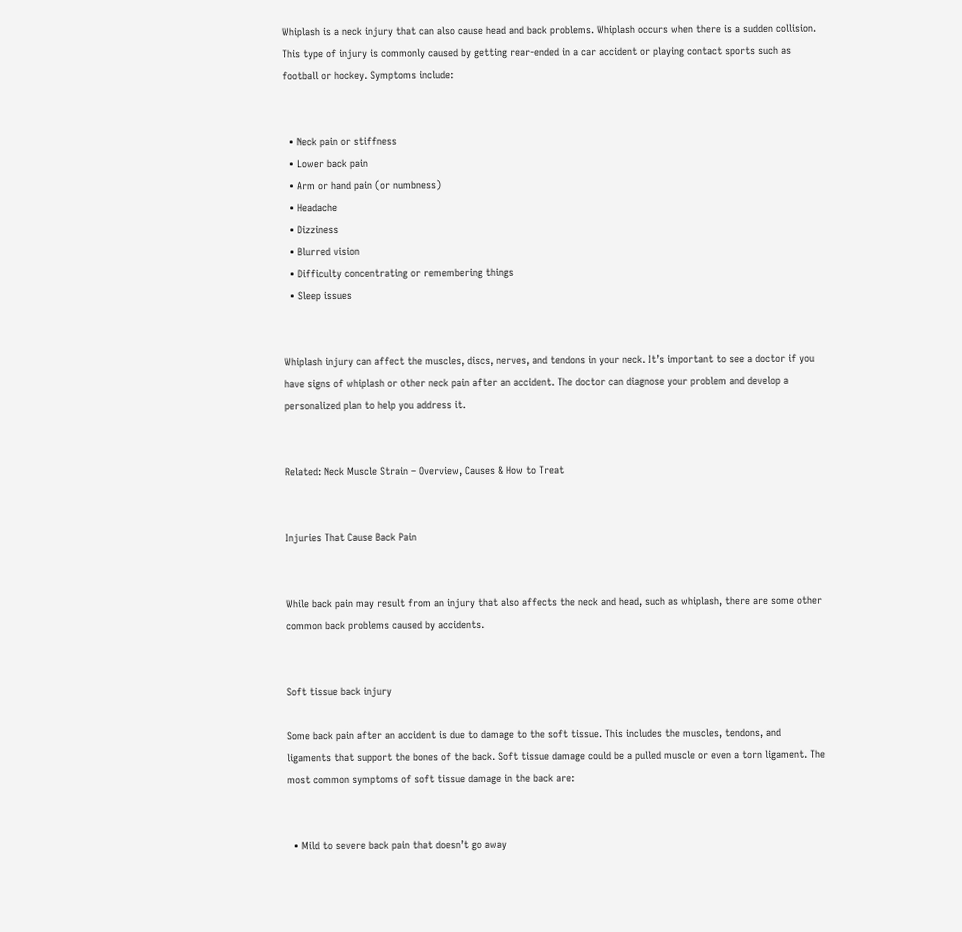Whiplash is a neck injury that can also cause head and back problems. Whiplash occurs when there is a sudden collision. This type of injury is commonly caused by getting rear-ended in a car accident or playing contact sports such as football or hockey. Symptoms include:


  • Neck pain or stiffness
  • Lower back pain
  • Arm or hand pain (or numbness)
  • Headache
  • Dizziness
  • Blurred vision
  • Difficulty concentrating or remembering things
  • Sleep issues


Whiplash injury can affect the muscles, discs, nerves, and tendons in your neck. It’s important to see a doctor if you have signs of whiplash or other neck pain after an accident. The doctor can diagnose your problem and develop a personalized plan to help you address it.


Related: Neck Muscle Strain – Overview, Causes & How to Treat


Injuries That Cause Back Pain


While back pain may result from an injury that also affects the neck and head, such as whiplash, there are some other common back problems caused by accidents.


Soft tissue back injury

Some back pain after an accident is due to damage to the soft tissue. This includes the muscles, tendons, and ligaments that support the bones of the back. Soft tissue damage could be a pulled muscle or even a torn ligament. The most common symptoms of soft tissue damage in the back are:


  • Mild to severe back pain that doesn’t go away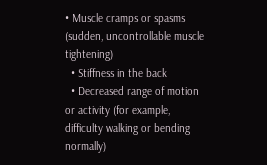• Muscle cramps or spasms (sudden, uncontrollable muscle tightening)
  • Stiffness in the back
  • Decreased range of motion or activity (for example, difficulty walking or bending normally)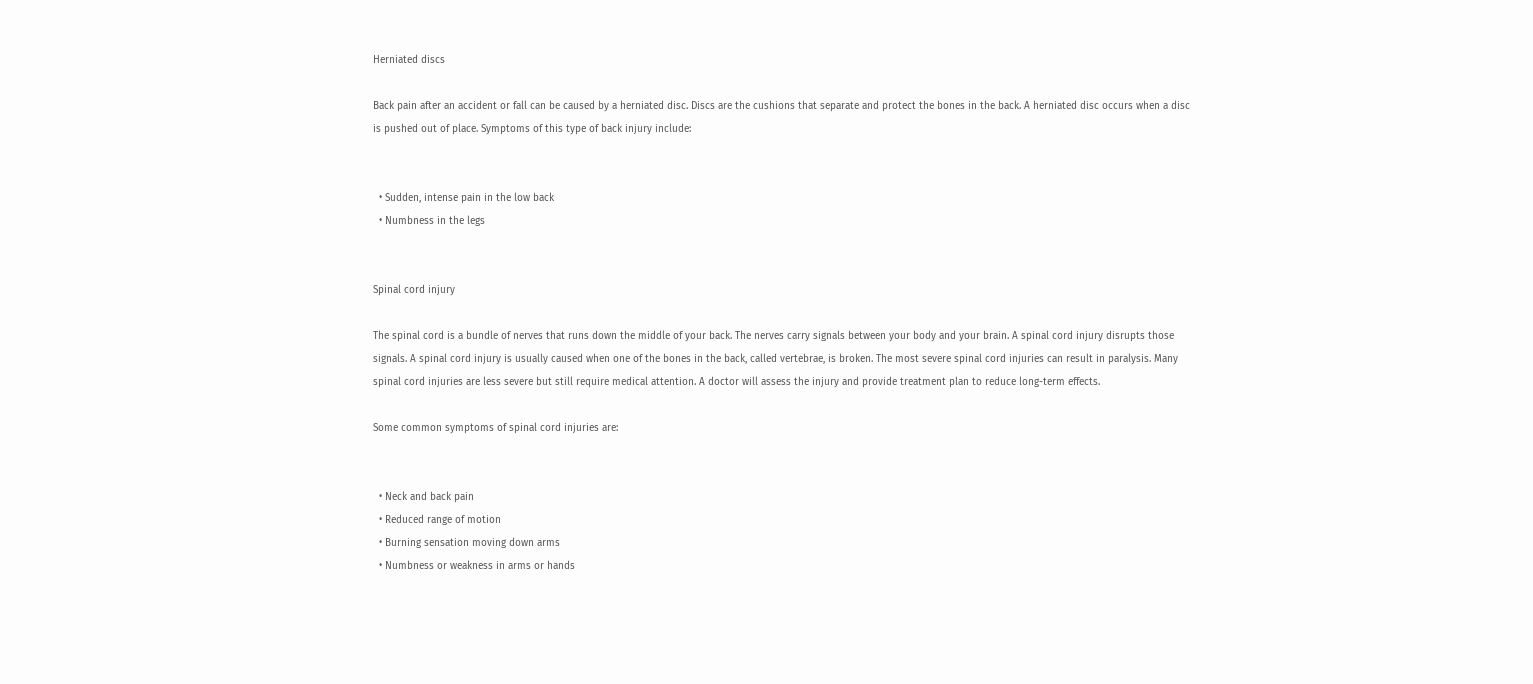Herniated discs

Back pain after an accident or fall can be caused by a herniated disc. Discs are the cushions that separate and protect the bones in the back. A herniated disc occurs when a disc is pushed out of place. Symptoms of this type of back injury include:


  • Sudden, intense pain in the low back
  • Numbness in the legs


Spinal cord injury

The spinal cord is a bundle of nerves that runs down the middle of your back. The nerves carry signals between your body and your brain. A spinal cord injury disrupts those signals. A spinal cord injury is usually caused when one of the bones in the back, called vertebrae, is broken. The most severe spinal cord injuries can result in paralysis. Many spinal cord injuries are less severe but still require medical attention. A doctor will assess the injury and provide treatment plan to reduce long-term effects.

Some common symptoms of spinal cord injuries are:


  • Neck and back pain
  • Reduced range of motion
  • Burning sensation moving down arms
  • Numbness or weakness in arms or hands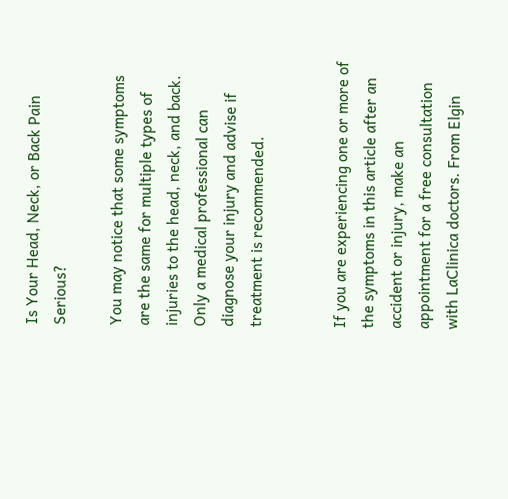Is Your Head, Neck, or Back Pain Serious?

You may notice that some symptoms are the same for multiple types of injuries to the head, neck, and back. Only a medical professional can diagnose your injury and advise if treatment is recommended.


If you are experiencing one or more of the symptoms in this article after an accident or injury, make an appointment for a free consultation with LaClinica doctors. From Elgin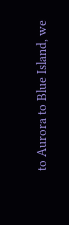to Aurora to Blue Island, we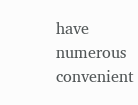have numerous convenient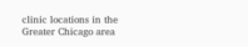clinic locations in the Greater Chicago area